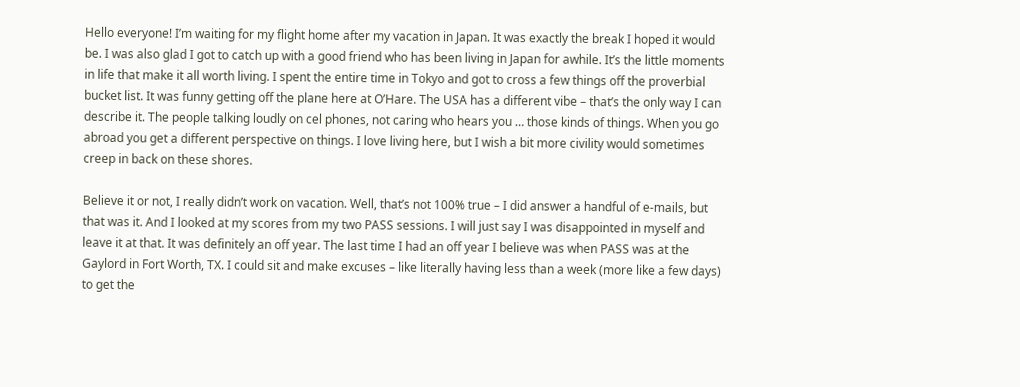Hello everyone! I’m waiting for my flight home after my vacation in Japan. It was exactly the break I hoped it would be. I was also glad I got to catch up with a good friend who has been living in Japan for awhile. It’s the little moments in life that make it all worth living. I spent the entire time in Tokyo and got to cross a few things off the proverbial bucket list. It was funny getting off the plane here at O’Hare. The USA has a different vibe – that’s the only way I can describe it. The people talking loudly on cel phones, not caring who hears you … those kinds of things. When you go abroad you get a different perspective on things. I love living here, but I wish a bit more civility would sometimes creep in back on these shores.

Believe it or not, I really didn’t work on vacation. Well, that’s not 100% true – I did answer a handful of e-mails, but that was it. And I looked at my scores from my two PASS sessions. I will just say I was disappointed in myself and leave it at that. It was definitely an off year. The last time I had an off year I believe was when PASS was at the Gaylord in Fort Worth, TX. I could sit and make excuses – like literally having less than a week (more like a few days) to get the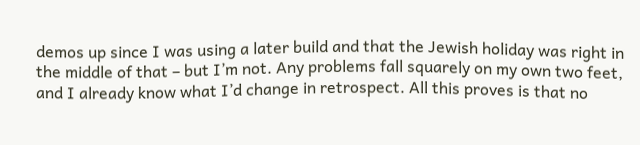demos up since I was using a later build and that the Jewish holiday was right in the middle of that – but I’m not. Any problems fall squarely on my own two feet, and I already know what I’d change in retrospect. All this proves is that no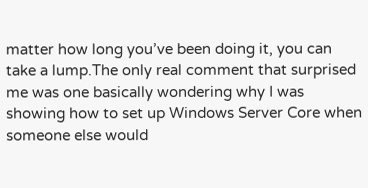matter how long you’ve been doing it, you can take a lump.The only real comment that surprised me was one basically wondering why I was showing how to set up Windows Server Core when someone else would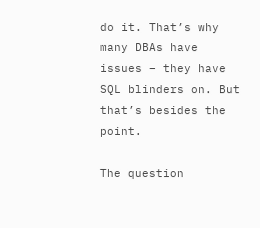do it. That’s why many DBAs have issues – they have SQL blinders on. But that’s besides the point.

The question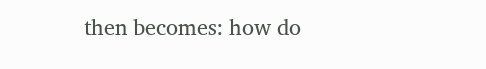then becomes: how do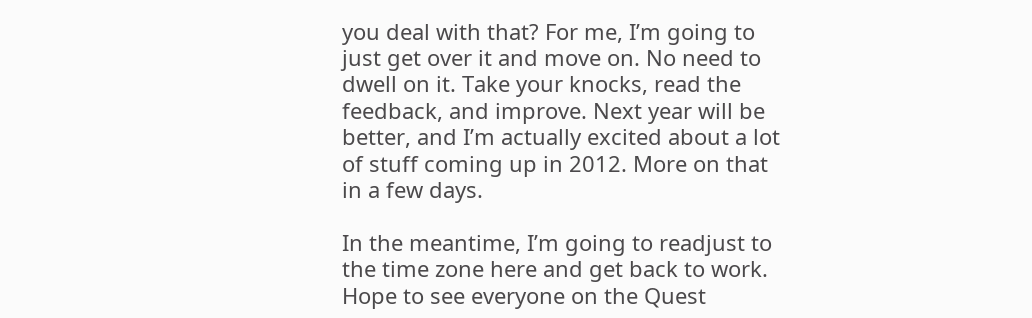you deal with that? For me, I’m going to just get over it and move on. No need to dwell on it. Take your knocks, read the feedback, and improve. Next year will be better, and I’m actually excited about a lot of stuff coming up in 2012. More on that in a few days.

In the meantime, I’m going to readjust to the time zone here and get back to work. Hope to see everyone on the Quest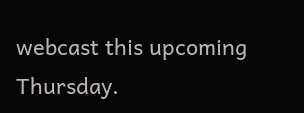webcast this upcoming Thursday.